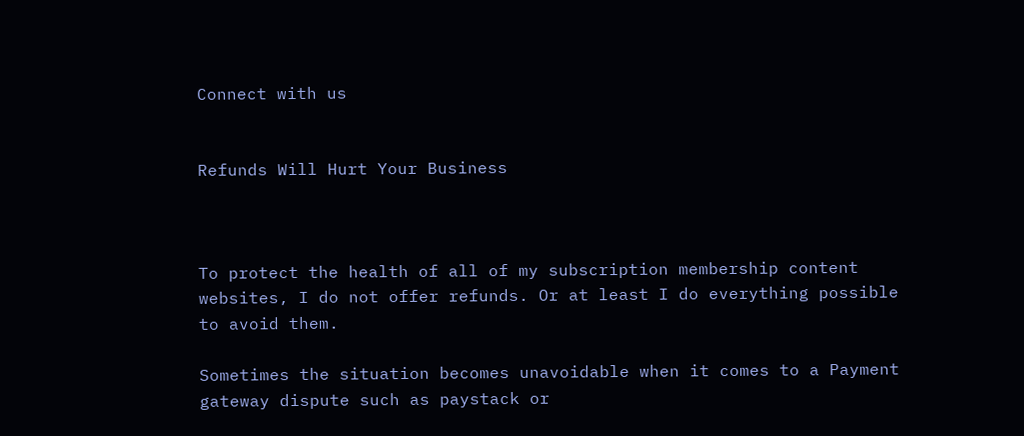Connect with us


Refunds Will Hurt Your Business



To protect the health of all of my subscription membership content websites, I do not offer refunds. Or at least I do everything possible to avoid them.

Sometimes the situation becomes unavoidable when it comes to a Payment gateway dispute such as paystack or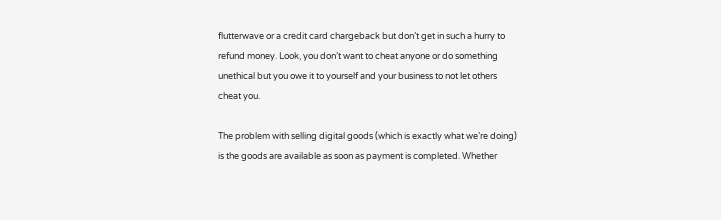flutterwave or a credit card chargeback but don’t get in such a hurry to refund money. Look, you don’t want to cheat anyone or do something unethical but you owe it to yourself and your business to not let others cheat you.

The problem with selling digital goods (which is exactly what we’re doing) is the goods are available as soon as payment is completed. Whether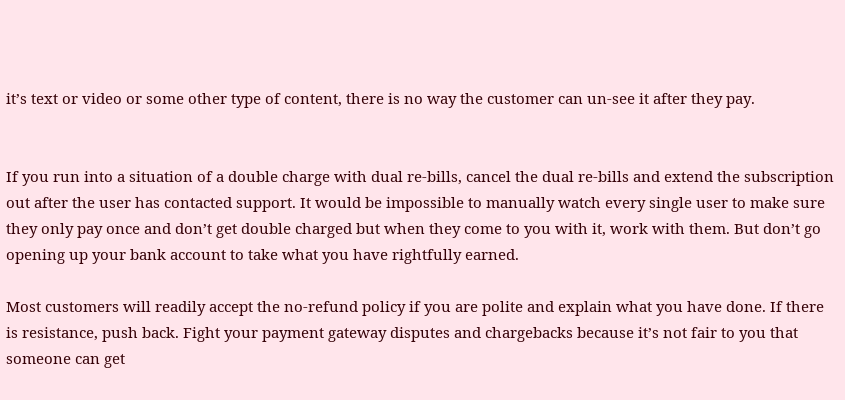it’s text or video or some other type of content, there is no way the customer can un-see it after they pay.


If you run into a situation of a double charge with dual re-bills, cancel the dual re-bills and extend the subscription out after the user has contacted support. It would be impossible to manually watch every single user to make sure they only pay once and don’t get double charged but when they come to you with it, work with them. But don’t go opening up your bank account to take what you have rightfully earned.

Most customers will readily accept the no-refund policy if you are polite and explain what you have done. If there is resistance, push back. Fight your payment gateway disputes and chargebacks because it’s not fair to you that someone can get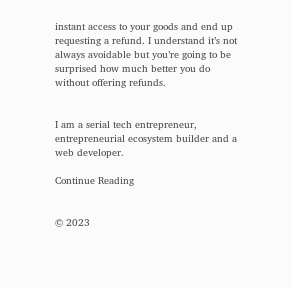instant access to your goods and end up requesting a refund. I understand it’s not always avoidable but you’re going to be surprised how much better you do without offering refunds.


I am a serial tech entrepreneur, entrepreneurial ecosystem builder and a web developer.

Continue Reading


© 2023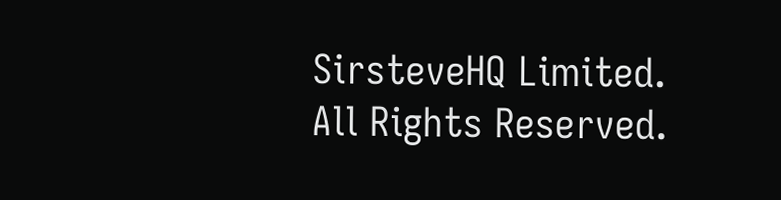SirsteveHQ Limited. All Rights Reserved.